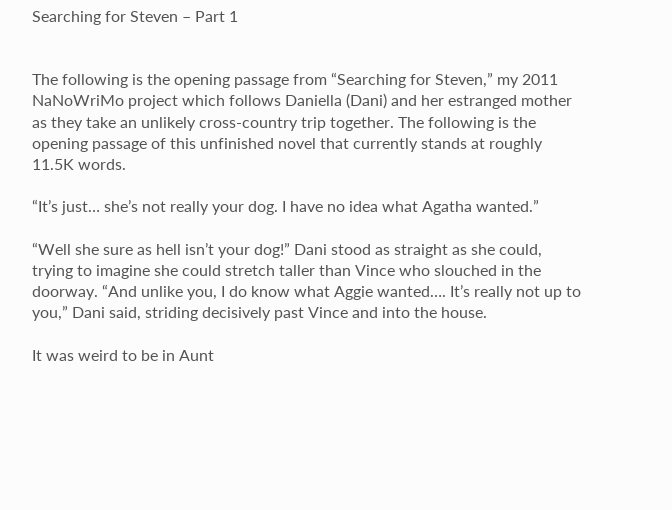Searching for Steven – Part 1


The following is the opening passage from “Searching for Steven,” my 2011 NaNoWriMo project which follows Daniella (Dani) and her estranged mother as they take an unlikely cross-country trip together. The following is the opening passage of this unfinished novel that currently stands at roughly 11.5K words.

“It’s just… she’s not really your dog. I have no idea what Agatha wanted.”

“Well she sure as hell isn’t your dog!” Dani stood as straight as she could, trying to imagine she could stretch taller than Vince who slouched in the doorway. “And unlike you, I do know what Aggie wanted…. It’s really not up to you,” Dani said, striding decisively past Vince and into the house.

It was weird to be in Aunt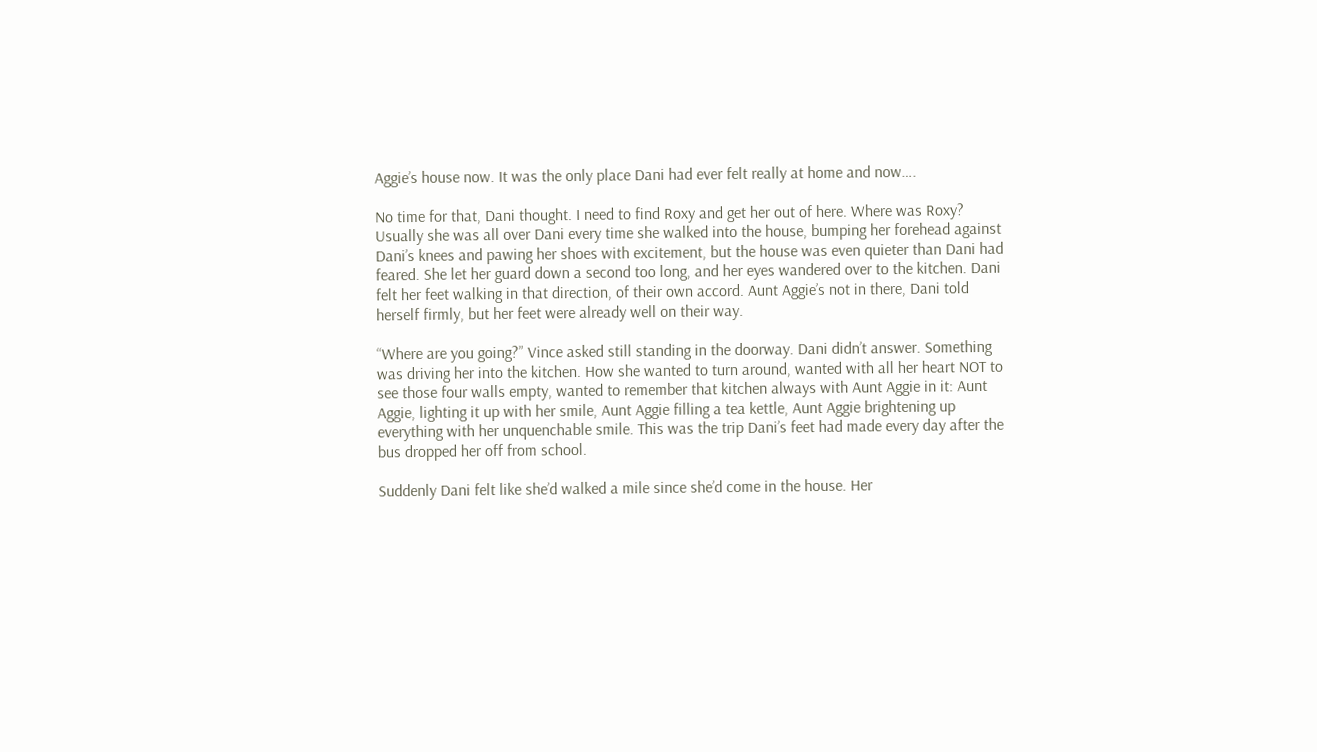Aggie’s house now. It was the only place Dani had ever felt really at home and now….

No time for that, Dani thought. I need to find Roxy and get her out of here. Where was Roxy? Usually she was all over Dani every time she walked into the house, bumping her forehead against Dani’s knees and pawing her shoes with excitement, but the house was even quieter than Dani had feared. She let her guard down a second too long, and her eyes wandered over to the kitchen. Dani felt her feet walking in that direction, of their own accord. Aunt Aggie’s not in there, Dani told herself firmly, but her feet were already well on their way.

“Where are you going?” Vince asked still standing in the doorway. Dani didn’t answer. Something was driving her into the kitchen. How she wanted to turn around, wanted with all her heart NOT to see those four walls empty, wanted to remember that kitchen always with Aunt Aggie in it: Aunt Aggie, lighting it up with her smile, Aunt Aggie filling a tea kettle, Aunt Aggie brightening up everything with her unquenchable smile. This was the trip Dani’s feet had made every day after the bus dropped her off from school.

Suddenly Dani felt like she’d walked a mile since she’d come in the house. Her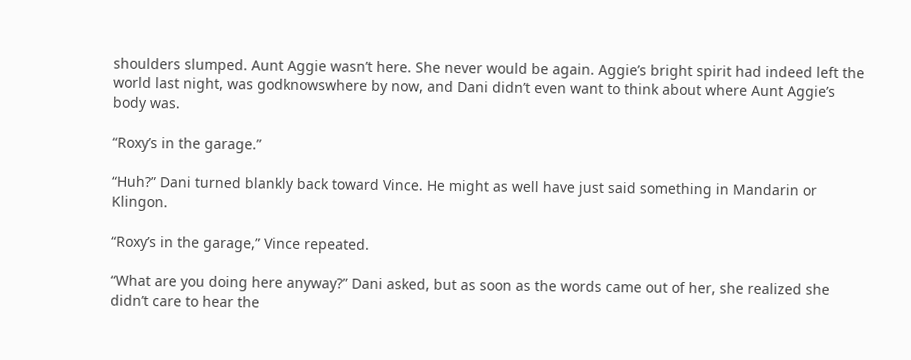shoulders slumped. Aunt Aggie wasn’t here. She never would be again. Aggie’s bright spirit had indeed left the world last night, was godknowswhere by now, and Dani didn’t even want to think about where Aunt Aggie’s body was.

“Roxy’s in the garage.”

“Huh?” Dani turned blankly back toward Vince. He might as well have just said something in Mandarin or Klingon.

“Roxy’s in the garage,” Vince repeated.

“What are you doing here anyway?” Dani asked, but as soon as the words came out of her, she realized she didn’t care to hear the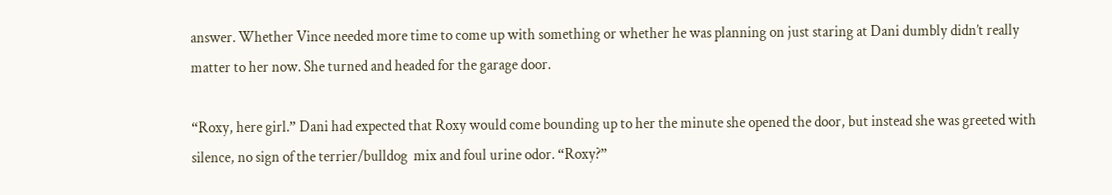answer. Whether Vince needed more time to come up with something or whether he was planning on just staring at Dani dumbly didn’t really matter to her now. She turned and headed for the garage door.

“Roxy, here girl.” Dani had expected that Roxy would come bounding up to her the minute she opened the door, but instead she was greeted with silence, no sign of the terrier/bulldog  mix and foul urine odor. “Roxy?”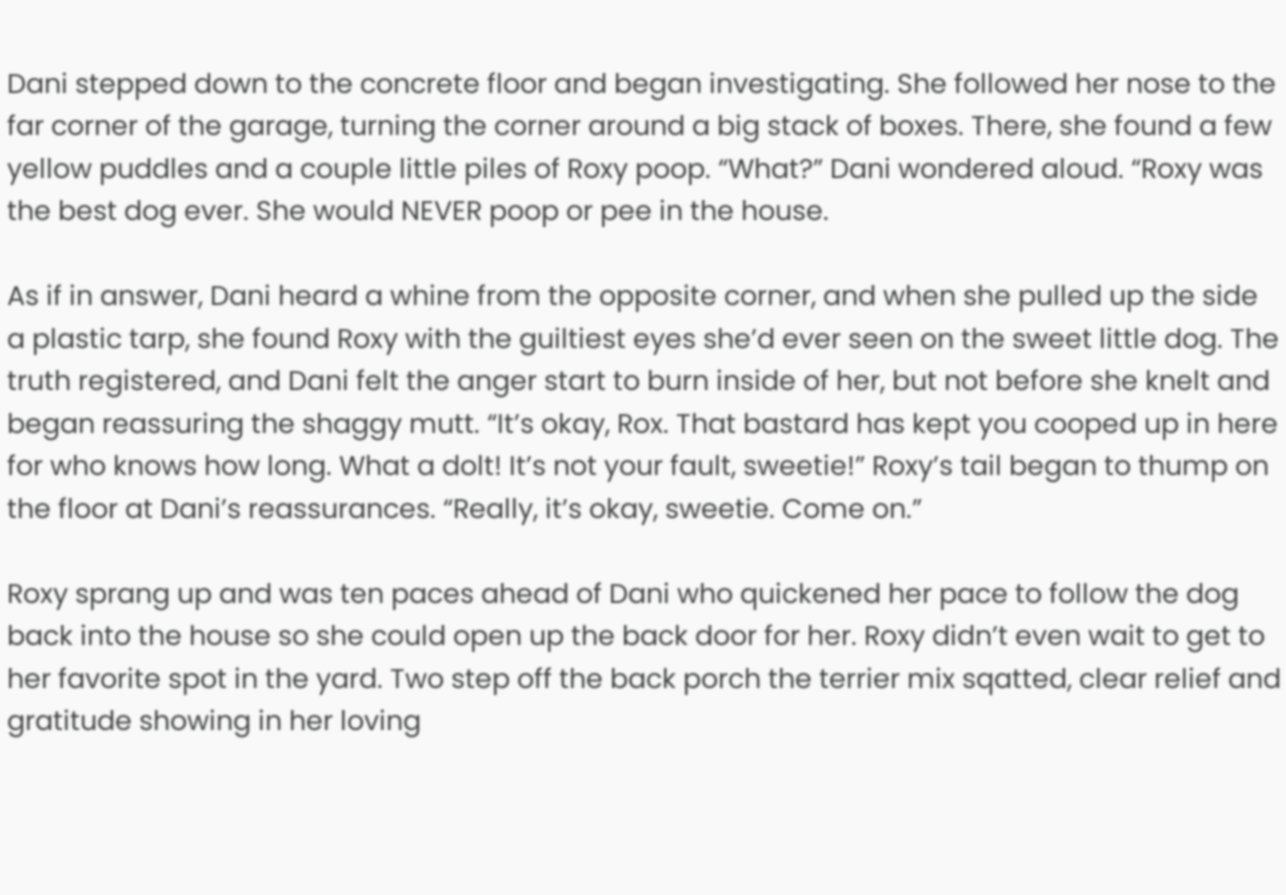Dani stepped down to the concrete floor and began investigating. She followed her nose to the far corner of the garage, turning the corner around a big stack of boxes. There, she found a few yellow puddles and a couple little piles of Roxy poop. “What?” Dani wondered aloud. “Roxy was the best dog ever. She would NEVER poop or pee in the house.

As if in answer, Dani heard a whine from the opposite corner, and when she pulled up the side a plastic tarp, she found Roxy with the guiltiest eyes she’d ever seen on the sweet little dog. The truth registered, and Dani felt the anger start to burn inside of her, but not before she knelt and began reassuring the shaggy mutt. “It’s okay, Rox. That bastard has kept you cooped up in here for who knows how long. What a dolt! It’s not your fault, sweetie!” Roxy’s tail began to thump on the floor at Dani’s reassurances. “Really, it’s okay, sweetie. Come on.”

Roxy sprang up and was ten paces ahead of Dani who quickened her pace to follow the dog back into the house so she could open up the back door for her. Roxy didn’t even wait to get to her favorite spot in the yard. Two step off the back porch the terrier mix sqatted, clear relief and gratitude showing in her loving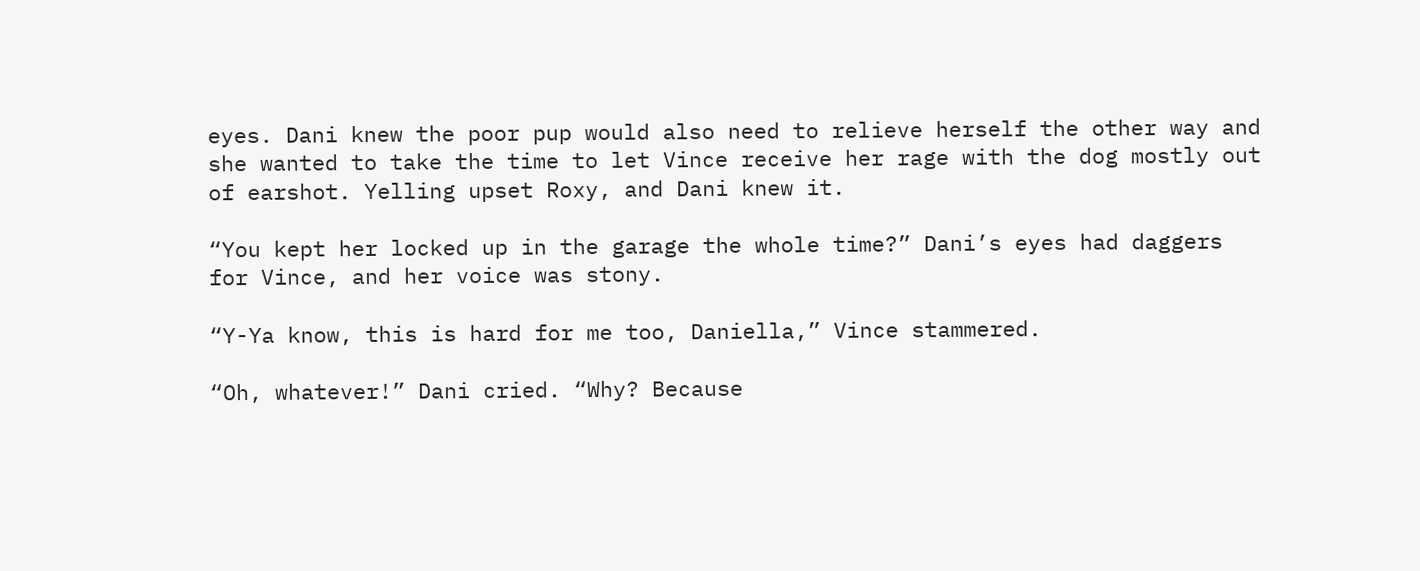eyes. Dani knew the poor pup would also need to relieve herself the other way and she wanted to take the time to let Vince receive her rage with the dog mostly out of earshot. Yelling upset Roxy, and Dani knew it.

“You kept her locked up in the garage the whole time?” Dani’s eyes had daggers for Vince, and her voice was stony.

“Y-Ya know, this is hard for me too, Daniella,” Vince stammered.

“Oh, whatever!” Dani cried. “Why? Because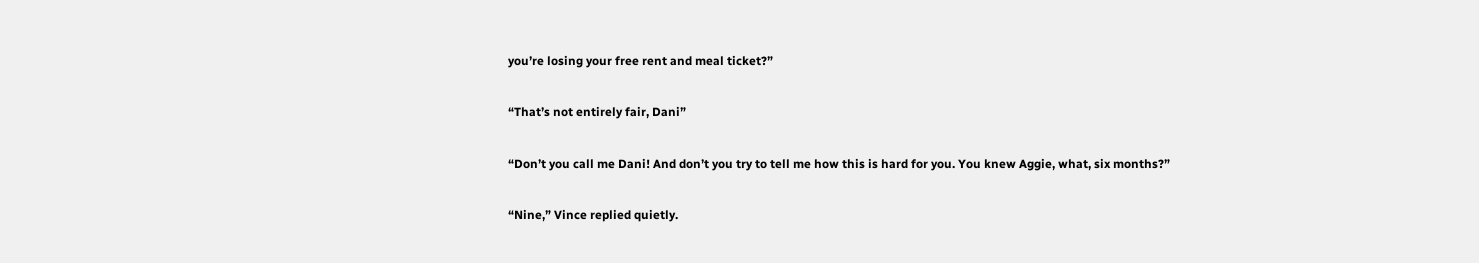you’re losing your free rent and meal ticket?”

“That’s not entirely fair, Dani”

“Don’t you call me Dani! And don’t you try to tell me how this is hard for you. You knew Aggie, what, six months?”

“Nine,” Vince replied quietly.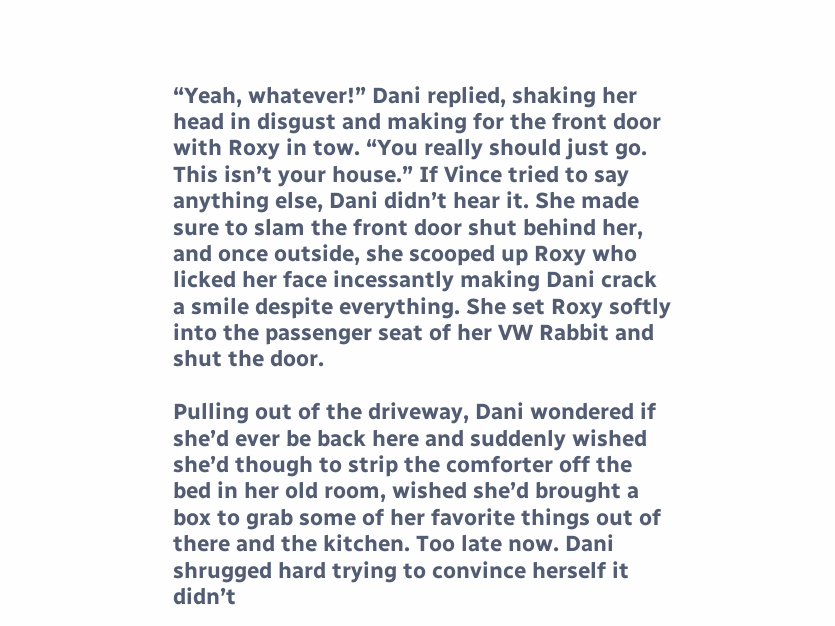“Yeah, whatever!” Dani replied, shaking her head in disgust and making for the front door with Roxy in tow. “You really should just go. This isn’t your house.” If Vince tried to say anything else, Dani didn’t hear it. She made sure to slam the front door shut behind her, and once outside, she scooped up Roxy who licked her face incessantly making Dani crack a smile despite everything. She set Roxy softly into the passenger seat of her VW Rabbit and shut the door.

Pulling out of the driveway, Dani wondered if she’d ever be back here and suddenly wished she’d though to strip the comforter off the bed in her old room, wished she’d brought a box to grab some of her favorite things out of there and the kitchen. Too late now. Dani shrugged hard trying to convince herself it didn’t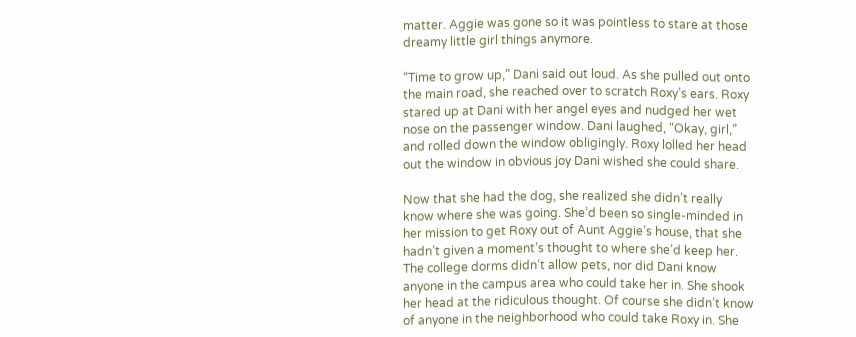matter. Aggie was gone so it was pointless to stare at those dreamy little girl things anymore.

“Time to grow up,” Dani said out loud. As she pulled out onto the main road, she reached over to scratch Roxy’s ears. Roxy stared up at Dani with her angel eyes and nudged her wet nose on the passenger window. Dani laughed, “Okay, girl,” and rolled down the window obligingly. Roxy lolled her head out the window in obvious joy Dani wished she could share.

Now that she had the dog, she realized she didn’t really know where she was going. She’d been so single-minded in her mission to get Roxy out of Aunt Aggie’s house, that she hadn’t given a moment’s thought to where she’d keep her. The college dorms didn’t allow pets, nor did Dani know anyone in the campus area who could take her in. She shook her head at the ridiculous thought. Of course she didn’t know of anyone in the neighborhood who could take Roxy in. She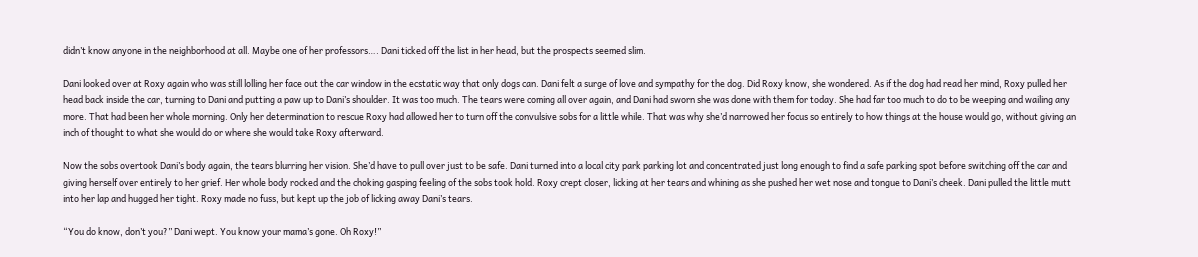didn’t know anyone in the neighborhood at all. Maybe one of her professors…. Dani ticked off the list in her head, but the prospects seemed slim.

Dani looked over at Roxy again who was still lolling her face out the car window in the ecstatic way that only dogs can. Dani felt a surge of love and sympathy for the dog. Did Roxy know, she wondered. As if the dog had read her mind, Roxy pulled her head back inside the car, turning to Dani and putting a paw up to Dani’s shoulder. It was too much. The tears were coming all over again, and Dani had sworn she was done with them for today. She had far too much to do to be weeping and wailing any more. That had been her whole morning. Only her determination to rescue Roxy had allowed her to turn off the convulsive sobs for a little while. That was why she’d narrowed her focus so entirely to how things at the house would go, without giving an inch of thought to what she would do or where she would take Roxy afterward.

Now the sobs overtook Dani’s body again, the tears blurring her vision. She’d have to pull over just to be safe. Dani turned into a local city park parking lot and concentrated just long enough to find a safe parking spot before switching off the car and giving herself over entirely to her grief. Her whole body rocked and the choking gasping feeling of the sobs took hold. Roxy crept closer, licking at her tears and whining as she pushed her wet nose and tongue to Dani’s cheek. Dani pulled the little mutt into her lap and hugged her tight. Roxy made no fuss, but kept up the job of licking away Dani’s tears.

“You do know, don’t you?” Dani wept. You know your mama’s gone. Oh Roxy!”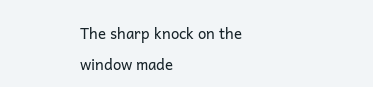The sharp knock on the window made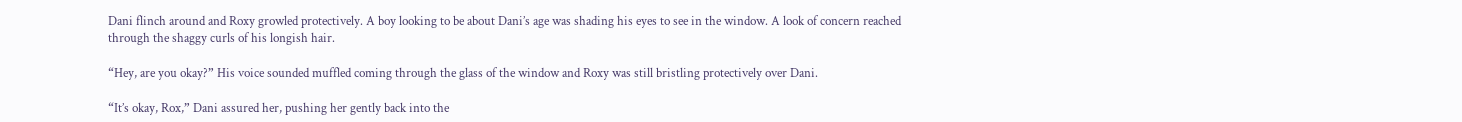Dani flinch around and Roxy growled protectively. A boy looking to be about Dani’s age was shading his eyes to see in the window. A look of concern reached through the shaggy curls of his longish hair.

“Hey, are you okay?” His voice sounded muffled coming through the glass of the window and Roxy was still bristling protectively over Dani.

“It’s okay, Rox,” Dani assured her, pushing her gently back into the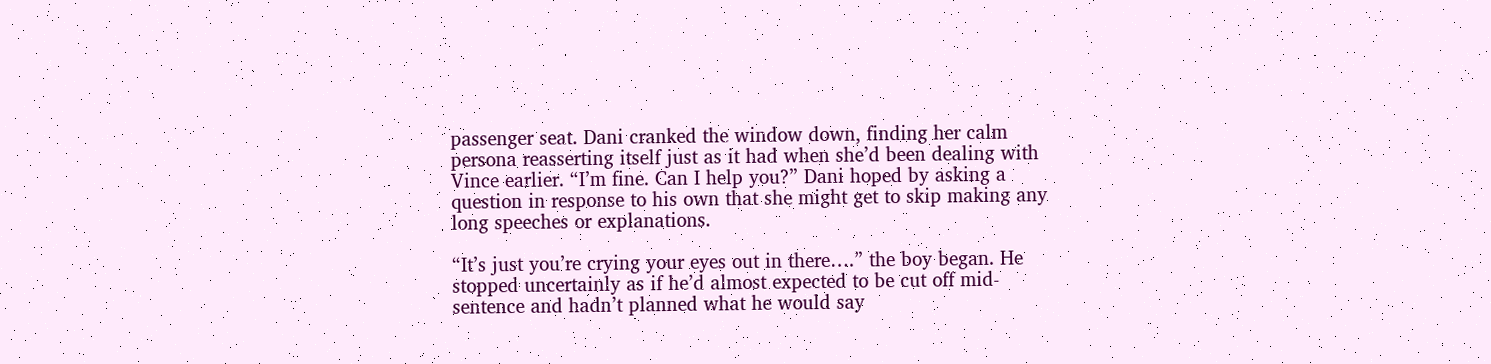passenger seat. Dani cranked the window down, finding her calm persona reasserting itself just as it had when she’d been dealing with Vince earlier. “I’m fine. Can I help you?” Dani hoped by asking a question in response to his own that she might get to skip making any long speeches or explanations.

“It’s just you’re crying your eyes out in there….” the boy began. He stopped uncertainly as if he’d almost expected to be cut off mid-sentence and hadn’t planned what he would say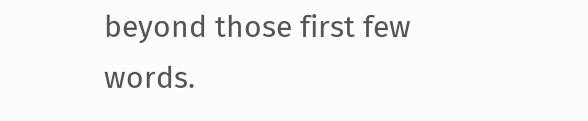beyond those first few words.